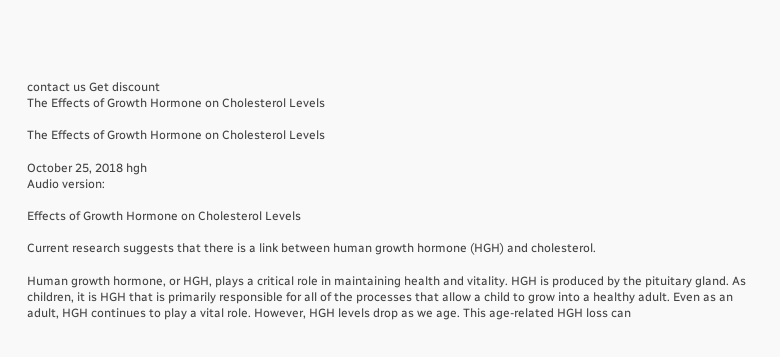contact us Get discount
The Effects of Growth Hormone on Cholesterol Levels

The Effects of Growth Hormone on Cholesterol Levels

October 25, 2018 hgh
Audio version:

Effects of Growth Hormone on Cholesterol Levels

Current research suggests that there is a link between human growth hormone (HGH) and cholesterol.

Human growth hormone, or HGH, plays a critical role in maintaining health and vitality. HGH is produced by the pituitary gland. As children, it is HGH that is primarily responsible for all of the processes that allow a child to grow into a healthy adult. Even as an adult, HGH continues to play a vital role. However, HGH levels drop as we age. This age-related HGH loss can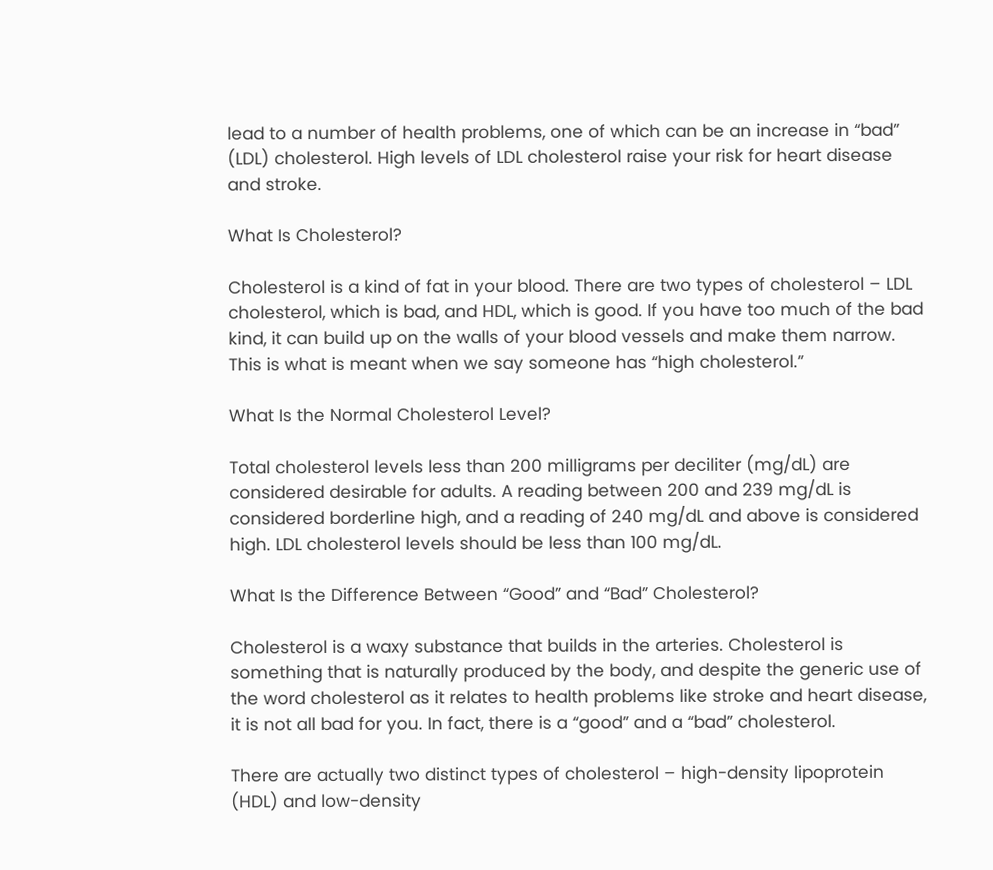lead to a number of health problems, one of which can be an increase in “bad” (LDL) cholesterol. High levels of LDL cholesterol raise your risk for heart disease and stroke.

What Is Cholesterol?

Cholesterol is a kind of fat in your blood. There are two types of cholesterol – LDL cholesterol, which is bad, and HDL, which is good. If you have too much of the bad kind, it can build up on the walls of your blood vessels and make them narrow. This is what is meant when we say someone has “high cholesterol.”

What Is the Normal Cholesterol Level?

Total cholesterol levels less than 200 milligrams per deciliter (mg/dL) are considered desirable for adults. A reading between 200 and 239 mg/dL is considered borderline high, and a reading of 240 mg/dL and above is considered high. LDL cholesterol levels should be less than 100 mg/dL.

What Is the Difference Between “Good” and “Bad” Cholesterol?

Cholesterol is a waxy substance that builds in the arteries. Cholesterol is something that is naturally produced by the body, and despite the generic use of the word cholesterol as it relates to health problems like stroke and heart disease, it is not all bad for you. In fact, there is a “good” and a “bad” cholesterol.

There are actually two distinct types of cholesterol – high-density lipoprotein (HDL) and low-density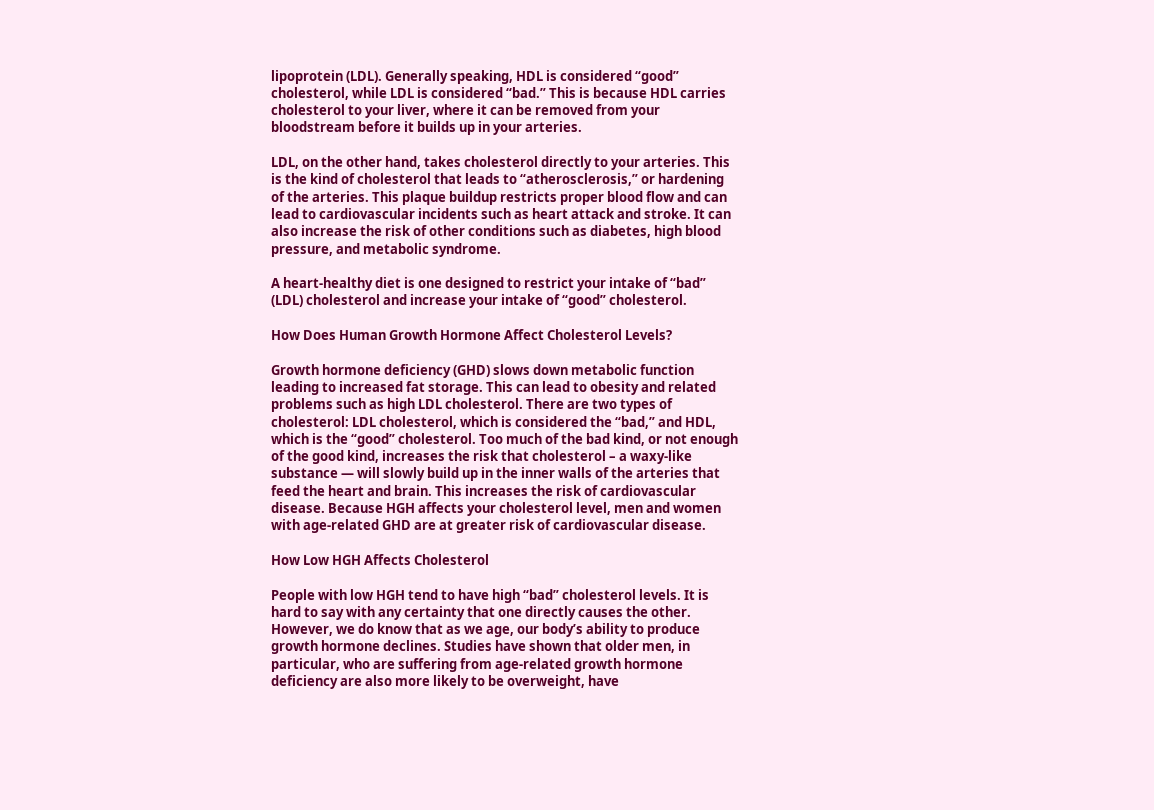lipoprotein (LDL). Generally speaking, HDL is considered “good” cholesterol, while LDL is considered “bad.” This is because HDL carries cholesterol to your liver, where it can be removed from your bloodstream before it builds up in your arteries.

LDL, on the other hand, takes cholesterol directly to your arteries. This is the kind of cholesterol that leads to “atherosclerosis,” or hardening of the arteries. This plaque buildup restricts proper blood flow and can lead to cardiovascular incidents such as heart attack and stroke. It can also increase the risk of other conditions such as diabetes, high blood pressure, and metabolic syndrome.

A heart-healthy diet is one designed to restrict your intake of “bad” (LDL) cholesterol and increase your intake of “good” cholesterol.

How Does Human Growth Hormone Affect Cholesterol Levels?

Growth hormone deficiency (GHD) slows down metabolic function leading to increased fat storage. This can lead to obesity and related problems such as high LDL cholesterol. There are two types of cholesterol: LDL cholesterol, which is considered the “bad,” and HDL, which is the “good” cholesterol. Too much of the bad kind, or not enough of the good kind, increases the risk that cholesterol – a waxy-like substance — will slowly build up in the inner walls of the arteries that feed the heart and brain. This increases the risk of cardiovascular disease. Because HGH affects your cholesterol level, men and women with age-related GHD are at greater risk of cardiovascular disease.

How Low HGH Affects Cholesterol

People with low HGH tend to have high “bad” cholesterol levels. It is hard to say with any certainty that one directly causes the other. However, we do know that as we age, our body’s ability to produce growth hormone declines. Studies have shown that older men, in particular, who are suffering from age-related growth hormone deficiency are also more likely to be overweight, have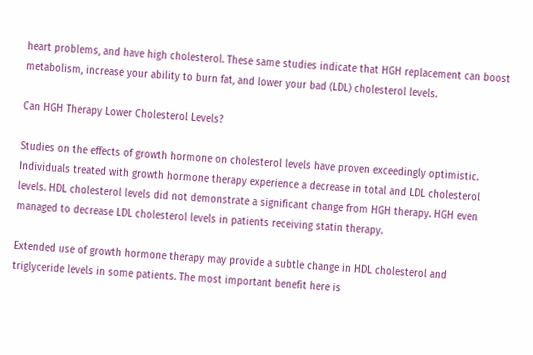heart problems, and have high cholesterol. These same studies indicate that HGH replacement can boost metabolism, increase your ability to burn fat, and lower your bad (LDL) cholesterol levels.

Can HGH Therapy Lower Cholesterol Levels?

Studies on the effects of growth hormone on cholesterol levels have proven exceedingly optimistic. Individuals treated with growth hormone therapy experience a decrease in total and LDL cholesterol levels. HDL cholesterol levels did not demonstrate a significant change from HGH therapy. HGH even managed to decrease LDL cholesterol levels in patients receiving statin therapy.

Extended use of growth hormone therapy may provide a subtle change in HDL cholesterol and triglyceride levels in some patients. The most important benefit here is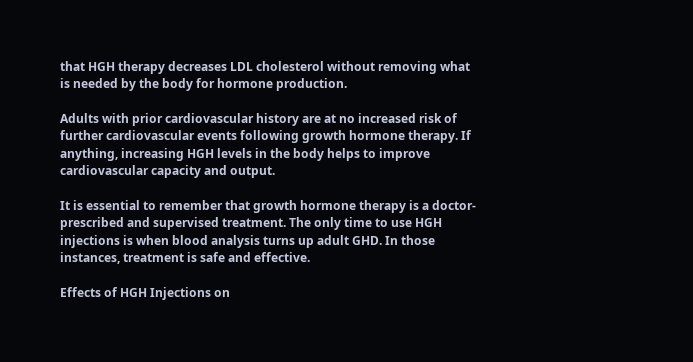that HGH therapy decreases LDL cholesterol without removing what is needed by the body for hormone production.

Adults with prior cardiovascular history are at no increased risk of further cardiovascular events following growth hormone therapy. If anything, increasing HGH levels in the body helps to improve cardiovascular capacity and output.

It is essential to remember that growth hormone therapy is a doctor-prescribed and supervised treatment. The only time to use HGH injections is when blood analysis turns up adult GHD. In those instances, treatment is safe and effective.

Effects of HGH Injections on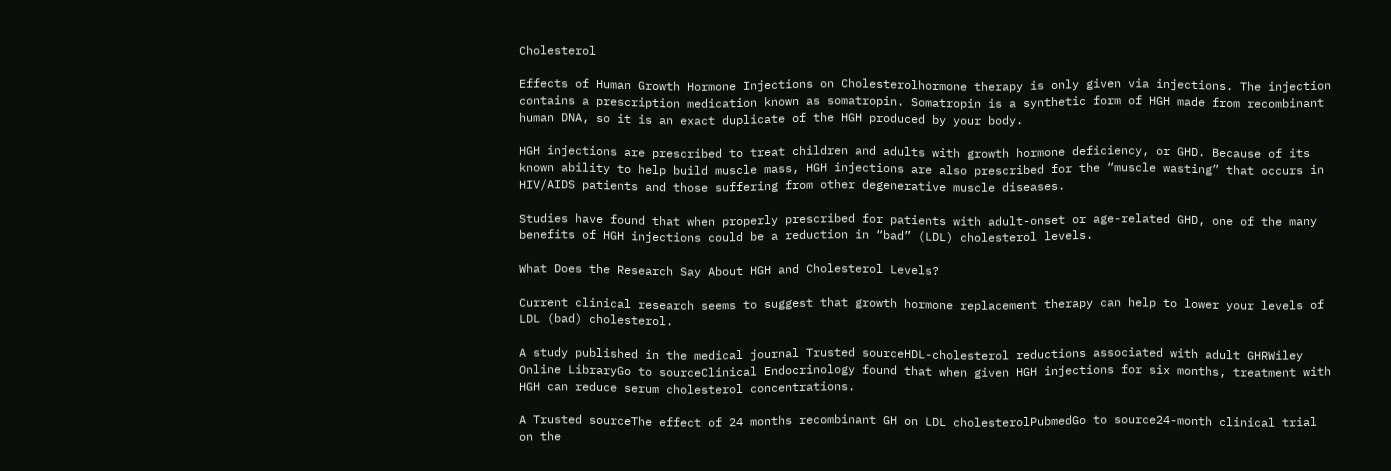Cholesterol

Effects of Human Growth Hormone Injections on Cholesterolhormone therapy is only given via injections. The injection contains a prescription medication known as somatropin. Somatropin is a synthetic form of HGH made from recombinant human DNA, so it is an exact duplicate of the HGH produced by your body.

HGH injections are prescribed to treat children and adults with growth hormone deficiency, or GHD. Because of its known ability to help build muscle mass, HGH injections are also prescribed for the “muscle wasting” that occurs in HIV/AIDS patients and those suffering from other degenerative muscle diseases.

Studies have found that when properly prescribed for patients with adult-onset or age-related GHD, one of the many benefits of HGH injections could be a reduction in “bad” (LDL) cholesterol levels.

What Does the Research Say About HGH and Cholesterol Levels?

Current clinical research seems to suggest that growth hormone replacement therapy can help to lower your levels of LDL (bad) cholesterol.

A study published in the medical journal Trusted sourceHDL-cholesterol reductions associated with adult GHRWiley Online LibraryGo to sourceClinical Endocrinology found that when given HGH injections for six months, treatment with HGH can reduce serum cholesterol concentrations.

A Trusted sourceThe effect of 24 months recombinant GH on LDL cholesterolPubmedGo to source24-month clinical trial on the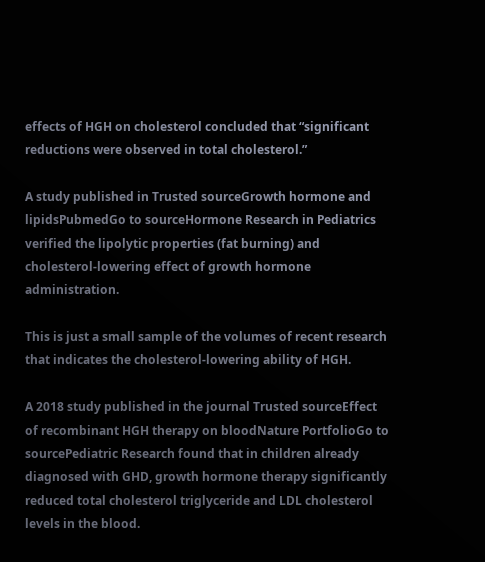effects of HGH on cholesterol concluded that “significant reductions were observed in total cholesterol.”

A study published in Trusted sourceGrowth hormone and lipidsPubmedGo to sourceHormone Research in Pediatrics verified the lipolytic properties (fat burning) and cholesterol-lowering effect of growth hormone administration.

This is just a small sample of the volumes of recent research that indicates the cholesterol-lowering ability of HGH.

A 2018 study published in the journal Trusted sourceEffect of recombinant HGH therapy on bloodNature PortfolioGo to sourcePediatric Research found that in children already diagnosed with GHD, growth hormone therapy significantly reduced total cholesterol triglyceride and LDL cholesterol levels in the blood.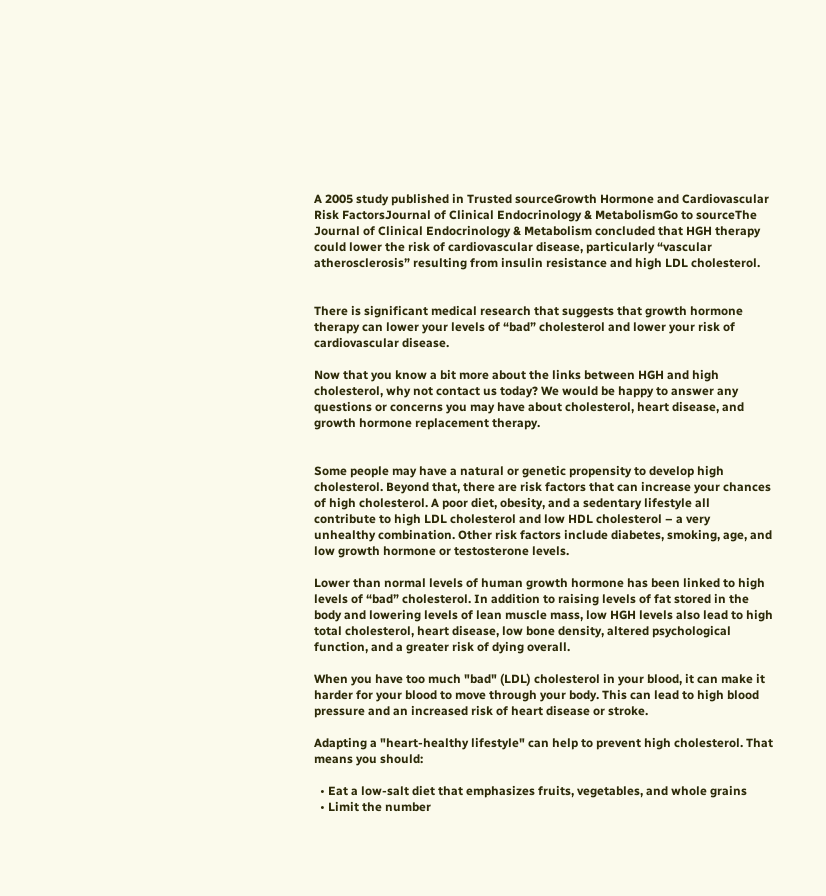A 2005 study published in Trusted sourceGrowth Hormone and Cardiovascular Risk FactorsJournal of Clinical Endocrinology & MetabolismGo to sourceThe Journal of Clinical Endocrinology & Metabolism concluded that HGH therapy could lower the risk of cardiovascular disease, particularly “vascular atherosclerosis” resulting from insulin resistance and high LDL cholesterol.


There is significant medical research that suggests that growth hormone therapy can lower your levels of “bad” cholesterol and lower your risk of cardiovascular disease.

Now that you know a bit more about the links between HGH and high cholesterol, why not contact us today? We would be happy to answer any questions or concerns you may have about cholesterol, heart disease, and growth hormone replacement therapy.


Some people may have a natural or genetic propensity to develop high cholesterol. Beyond that, there are risk factors that can increase your chances of high cholesterol. A poor diet, obesity, and a sedentary lifestyle all contribute to high LDL cholesterol and low HDL cholesterol – a very unhealthy combination. Other risk factors include diabetes, smoking, age, and low growth hormone or testosterone levels.

Lower than normal levels of human growth hormone has been linked to high levels of “bad” cholesterol. In addition to raising levels of fat stored in the body and lowering levels of lean muscle mass, low HGH levels also lead to high total cholesterol, heart disease, low bone density, altered psychological function, and a greater risk of dying overall.

When you have too much "bad" (LDL) cholesterol in your blood, it can make it harder for your blood to move through your body. This can lead to high blood pressure and an increased risk of heart disease or stroke.

Adapting a "heart-healthy lifestyle" can help to prevent high cholesterol. That means you should:

  • Eat a low-salt diet that emphasizes fruits, vegetables, and whole grains
  • Limit the number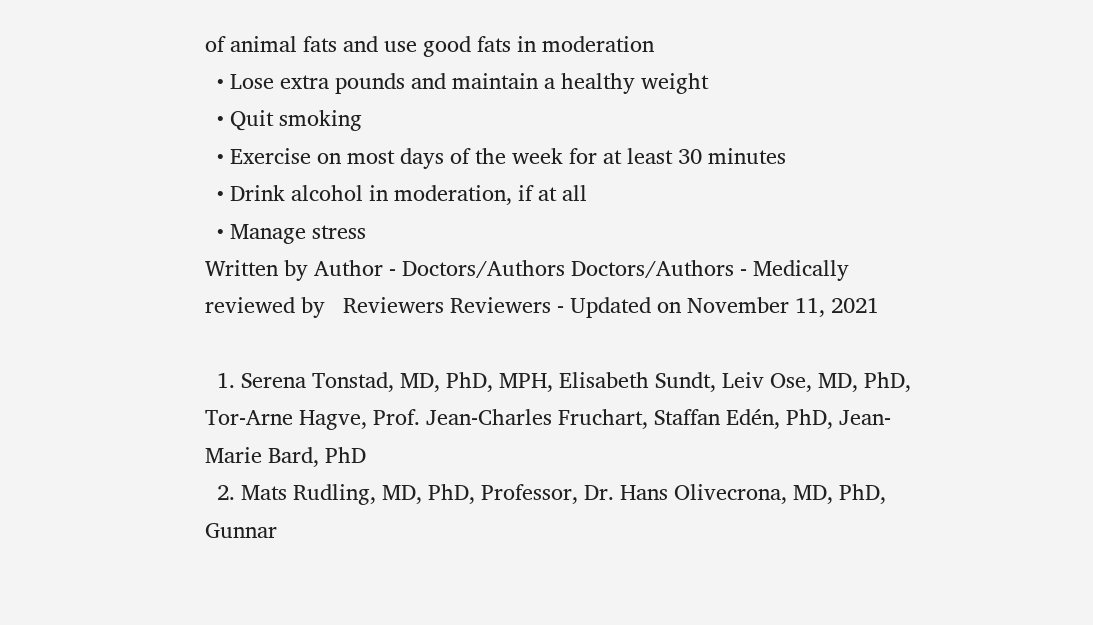of animal fats and use good fats in moderation
  • Lose extra pounds and maintain a healthy weight
  • Quit smoking
  • Exercise on most days of the week for at least 30 minutes
  • Drink alcohol in moderation, if at all
  • Manage stress
Written by Author - Doctors/Authors Doctors/Authors - Medically reviewed by   Reviewers Reviewers - Updated on November 11, 2021

  1. Serena Tonstad, MD, PhD, MPH, Elisabeth Sundt, Leiv Ose, MD, PhD, Tor-Arne Hagve, Prof. Jean-Charles Fruchart, Staffan Edén, PhD, Jean-Marie Bard, PhD
  2. Mats Rudling, MD, PhD, Professor, Dr. Hans Olivecrona, MD, PhD, Gunnar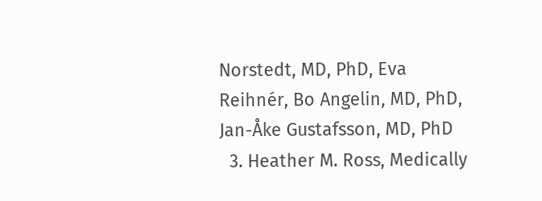Norstedt, MD, PhD, Eva Reihnér, Bo Angelin, MD, PhD, Jan-Åke Gustafsson, MD, PhD
  3. Heather M. Ross, Medically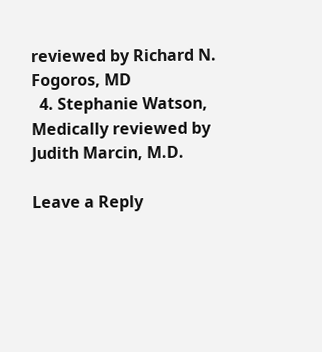reviewed by Richard N. Fogoros, MD
  4. Stephanie Watson, Medically reviewed by Judith Marcin, M.D.

Leave a Reply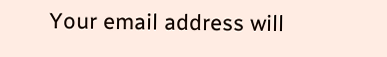Your email address will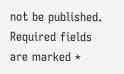not be published. Required fields are marked *